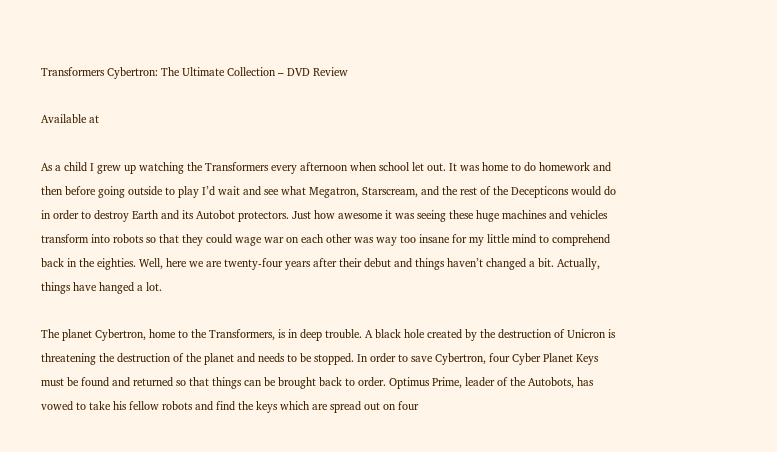Transformers Cybertron: The Ultimate Collection – DVD Review

Available at

As a child I grew up watching the Transformers every afternoon when school let out. It was home to do homework and then before going outside to play I’d wait and see what Megatron, Starscream, and the rest of the Decepticons would do in order to destroy Earth and its Autobot protectors. Just how awesome it was seeing these huge machines and vehicles transform into robots so that they could wage war on each other was way too insane for my little mind to comprehend back in the eighties. Well, here we are twenty-four years after their debut and things haven’t changed a bit. Actually, things have hanged a lot.

The planet Cybertron, home to the Transformers, is in deep trouble. A black hole created by the destruction of Unicron is threatening the destruction of the planet and needs to be stopped. In order to save Cybertron, four Cyber Planet Keys must be found and returned so that things can be brought back to order. Optimus Prime, leader of the Autobots, has vowed to take his fellow robots and find the keys which are spread out on four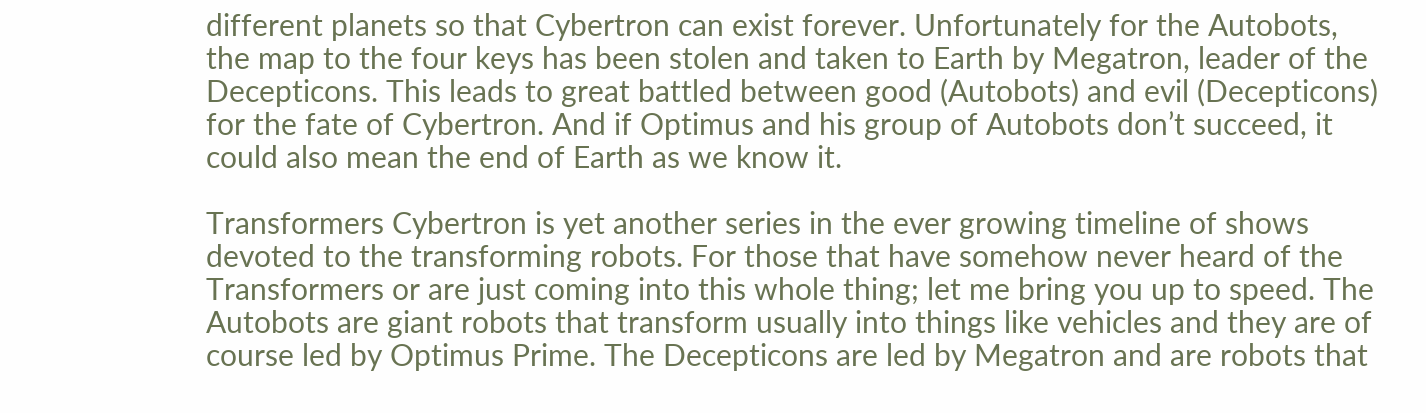different planets so that Cybertron can exist forever. Unfortunately for the Autobots, the map to the four keys has been stolen and taken to Earth by Megatron, leader of the Decepticons. This leads to great battled between good (Autobots) and evil (Decepticons) for the fate of Cybertron. And if Optimus and his group of Autobots don’t succeed, it could also mean the end of Earth as we know it.

Transformers Cybertron is yet another series in the ever growing timeline of shows devoted to the transforming robots. For those that have somehow never heard of the Transformers or are just coming into this whole thing; let me bring you up to speed. The Autobots are giant robots that transform usually into things like vehicles and they are of course led by Optimus Prime. The Decepticons are led by Megatron and are robots that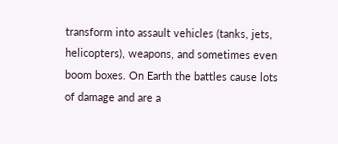transform into assault vehicles (tanks, jets, helicopters), weapons, and sometimes even boom boxes. On Earth the battles cause lots of damage and are a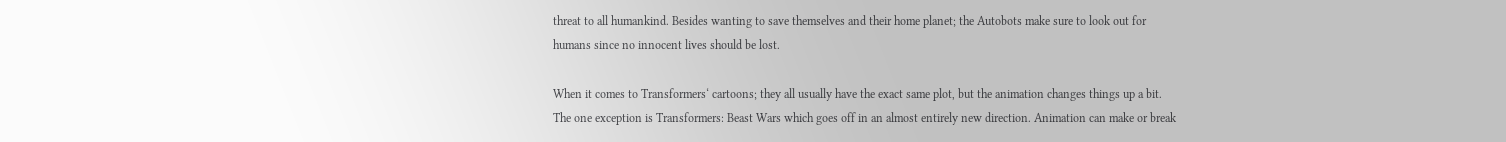threat to all humankind. Besides wanting to save themselves and their home planet; the Autobots make sure to look out for humans since no innocent lives should be lost.

When it comes to Transformers‘ cartoons; they all usually have the exact same plot, but the animation changes things up a bit. The one exception is Transformers: Beast Wars which goes off in an almost entirely new direction. Animation can make or break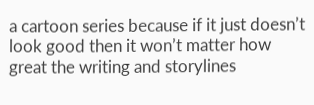a cartoon series because if it just doesn’t look good then it won’t matter how great the writing and storylines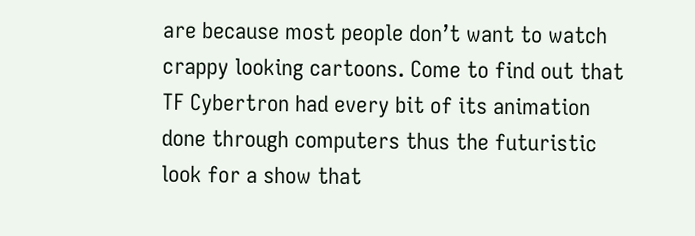are because most people don’t want to watch crappy looking cartoons. Come to find out that TF Cybertron had every bit of its animation done through computers thus the futuristic look for a show that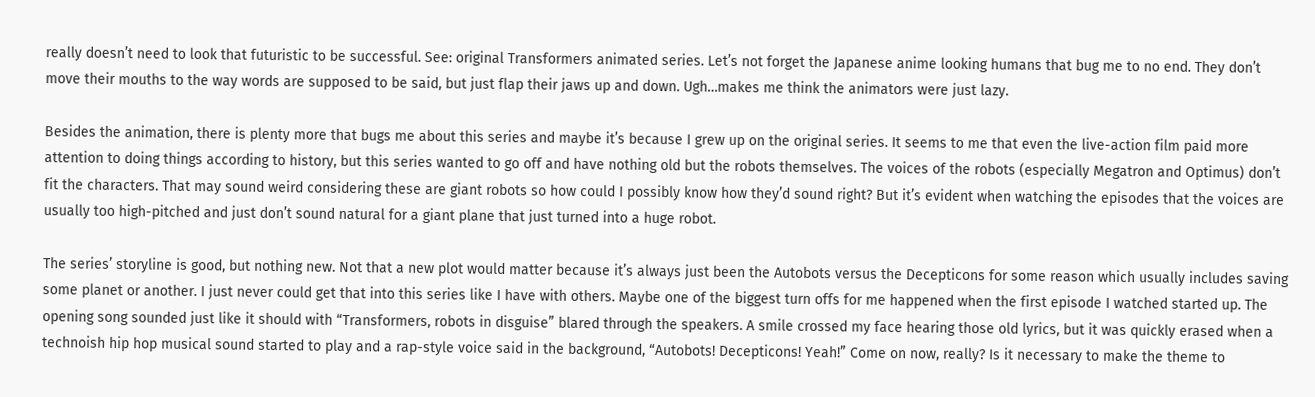really doesn’t need to look that futuristic to be successful. See: original Transformers animated series. Let’s not forget the Japanese anime looking humans that bug me to no end. They don’t move their mouths to the way words are supposed to be said, but just flap their jaws up and down. Ugh…makes me think the animators were just lazy.

Besides the animation, there is plenty more that bugs me about this series and maybe it’s because I grew up on the original series. It seems to me that even the live-action film paid more attention to doing things according to history, but this series wanted to go off and have nothing old but the robots themselves. The voices of the robots (especially Megatron and Optimus) don’t fit the characters. That may sound weird considering these are giant robots so how could I possibly know how they’d sound right? But it’s evident when watching the episodes that the voices are usually too high-pitched and just don’t sound natural for a giant plane that just turned into a huge robot.

The series’ storyline is good, but nothing new. Not that a new plot would matter because it’s always just been the Autobots versus the Decepticons for some reason which usually includes saving some planet or another. I just never could get that into this series like I have with others. Maybe one of the biggest turn offs for me happened when the first episode I watched started up. The opening song sounded just like it should with “Transformers, robots in disguise” blared through the speakers. A smile crossed my face hearing those old lyrics, but it was quickly erased when a technoish hip hop musical sound started to play and a rap-style voice said in the background, “Autobots! Decepticons! Yeah!” Come on now, really? Is it necessary to make the theme to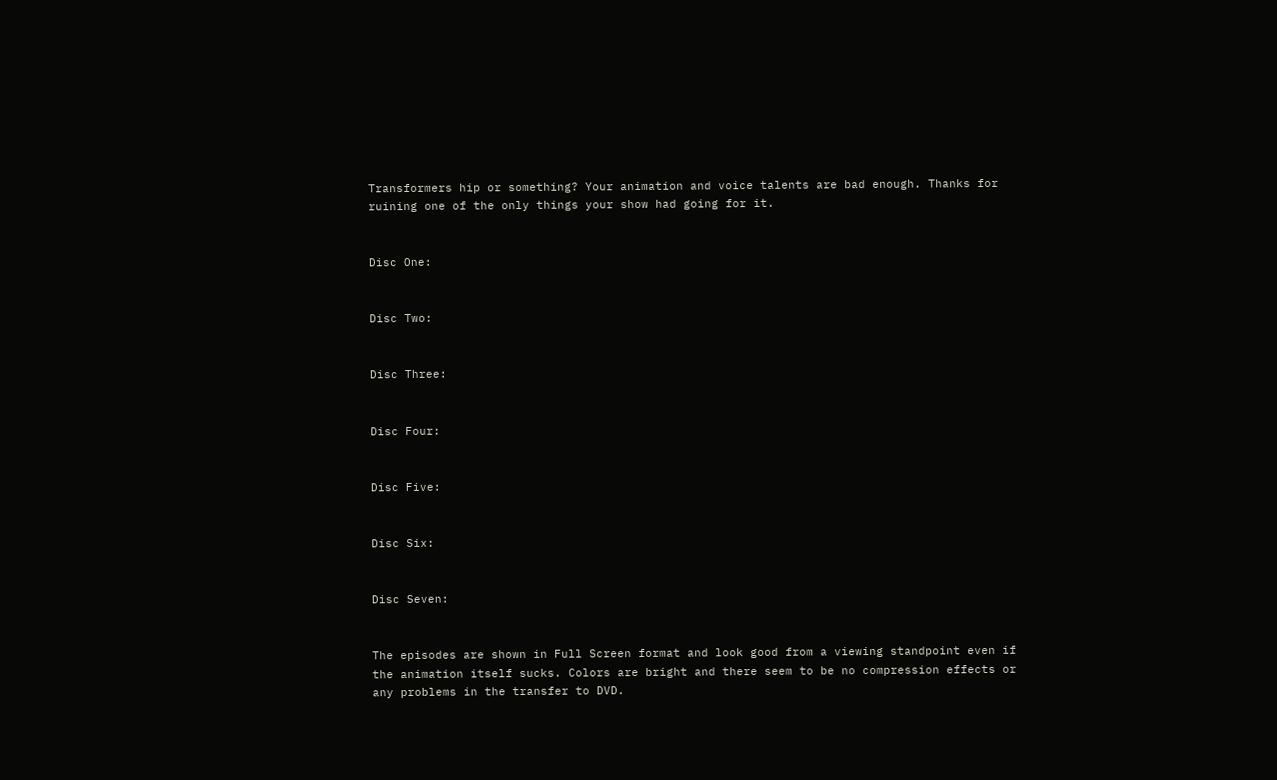Transformers hip or something? Your animation and voice talents are bad enough. Thanks for ruining one of the only things your show had going for it.


Disc One:


Disc Two:


Disc Three:


Disc Four:


Disc Five:


Disc Six:


Disc Seven:


The episodes are shown in Full Screen format and look good from a viewing standpoint even if the animation itself sucks. Colors are bright and there seem to be no compression effects or any problems in the transfer to DVD.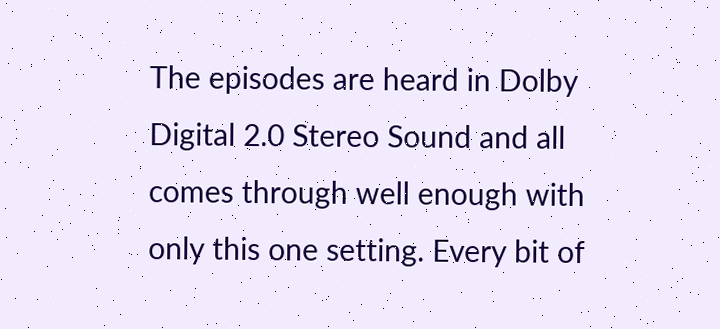The episodes are heard in Dolby Digital 2.0 Stereo Sound and all comes through well enough with only this one setting. Every bit of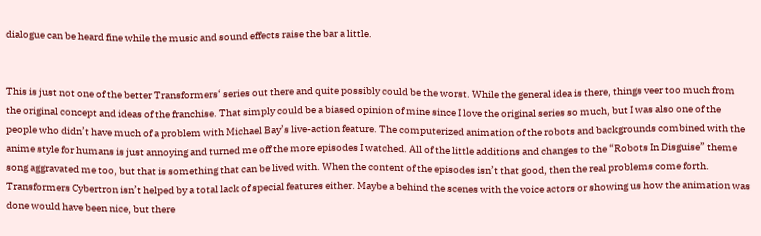dialogue can be heard fine while the music and sound effects raise the bar a little.


This is just not one of the better Transformers‘ series out there and quite possibly could be the worst. While the general idea is there, things veer too much from the original concept and ideas of the franchise. That simply could be a biased opinion of mine since I love the original series so much, but I was also one of the people who didn’t have much of a problem with Michael Bay’s live-action feature. The computerized animation of the robots and backgrounds combined with the anime style for humans is just annoying and turned me off the more episodes I watched. All of the little additions and changes to the “Robots In Disguise” theme song aggravated me too, but that is something that can be lived with. When the content of the episodes isn’t that good, then the real problems come forth. Transformers Cybertron isn’t helped by a total lack of special features either. Maybe a behind the scenes with the voice actors or showing us how the animation was done would have been nice, but there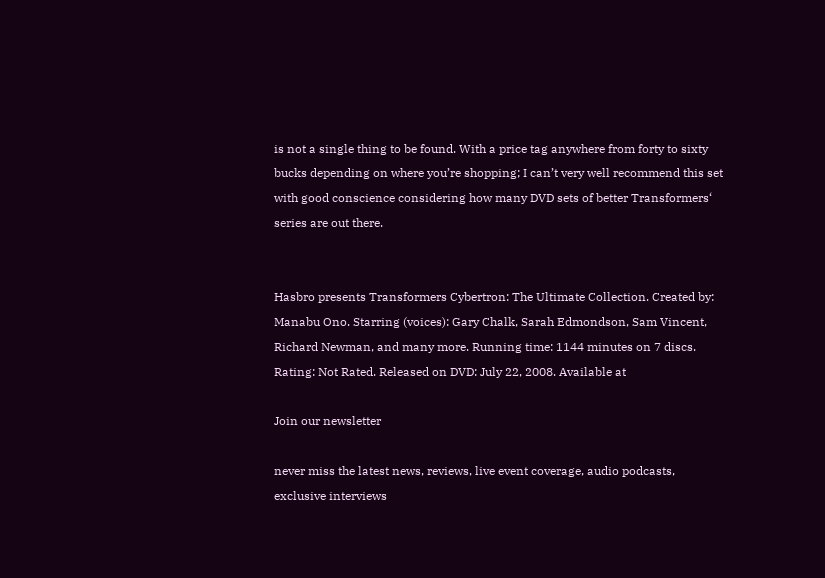is not a single thing to be found. With a price tag anywhere from forty to sixty bucks depending on where you’re shopping; I can’t very well recommend this set with good conscience considering how many DVD sets of better Transformers‘ series are out there.


Hasbro presents Transformers Cybertron: The Ultimate Collection. Created by: Manabu Ono. Starring (voices): Gary Chalk, Sarah Edmondson, Sam Vincent, Richard Newman, and many more. Running time: 1144 minutes on 7 discs. Rating: Not Rated. Released on DVD: July 22, 2008. Available at

Join our newsletter

never miss the latest news, reviews, live event coverage, audio podcasts, exclusive interviews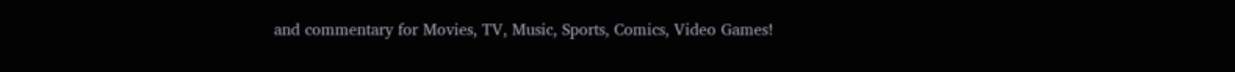and commentary for Movies, TV, Music, Sports, Comics, Video Games!